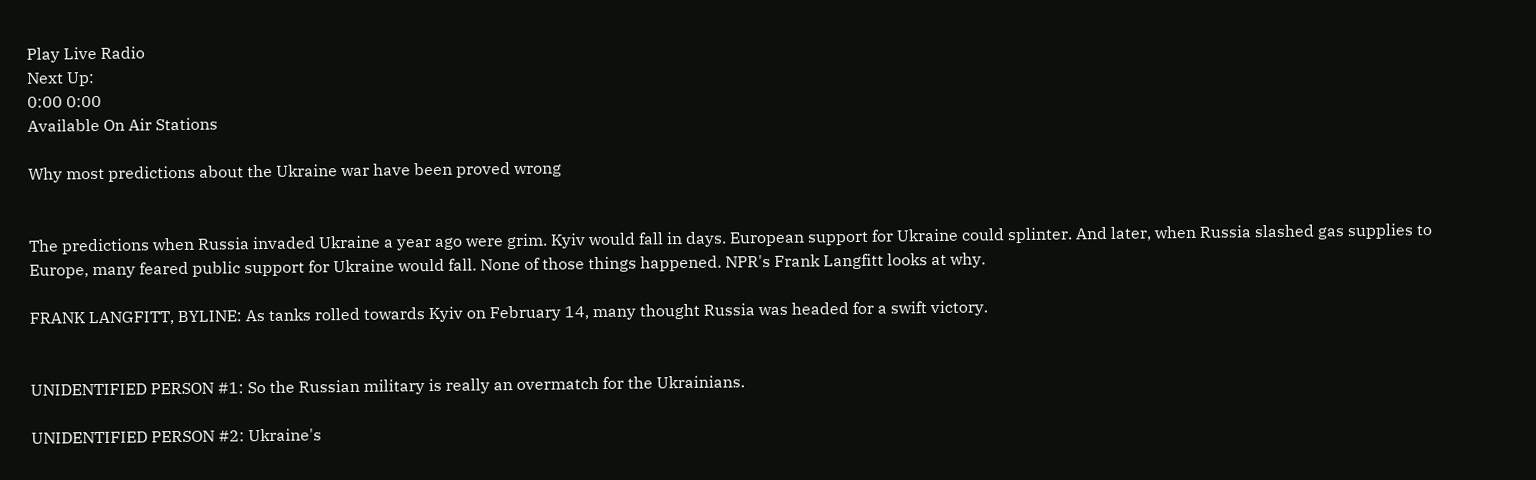Play Live Radio
Next Up:
0:00 0:00
Available On Air Stations

Why most predictions about the Ukraine war have been proved wrong


The predictions when Russia invaded Ukraine a year ago were grim. Kyiv would fall in days. European support for Ukraine could splinter. And later, when Russia slashed gas supplies to Europe, many feared public support for Ukraine would fall. None of those things happened. NPR's Frank Langfitt looks at why.

FRANK LANGFITT, BYLINE: As tanks rolled towards Kyiv on February 14, many thought Russia was headed for a swift victory.


UNIDENTIFIED PERSON #1: So the Russian military is really an overmatch for the Ukrainians.

UNIDENTIFIED PERSON #2: Ukraine's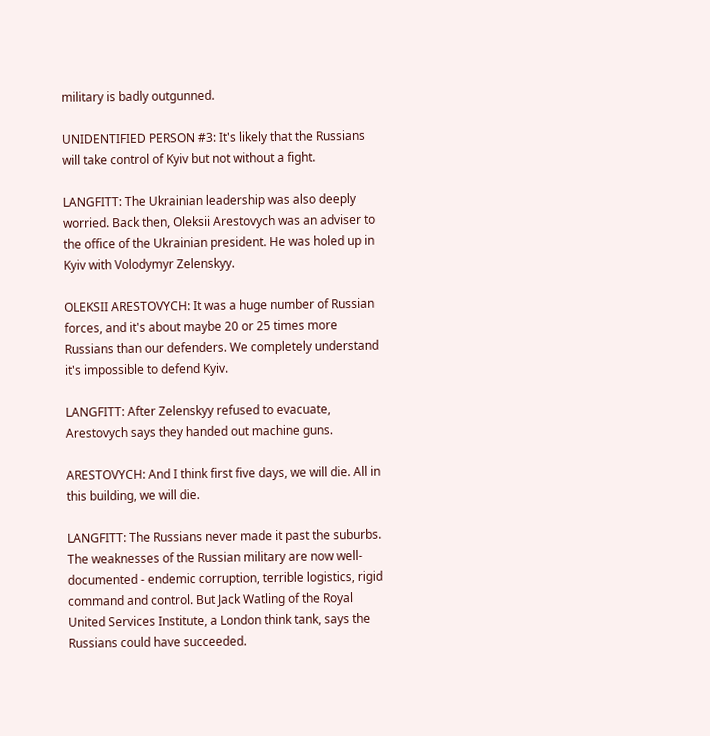military is badly outgunned.

UNIDENTIFIED PERSON #3: It's likely that the Russians will take control of Kyiv but not without a fight.

LANGFITT: The Ukrainian leadership was also deeply worried. Back then, Oleksii Arestovych was an adviser to the office of the Ukrainian president. He was holed up in Kyiv with Volodymyr Zelenskyy.

OLEKSII ARESTOVYCH: It was a huge number of Russian forces, and it's about maybe 20 or 25 times more Russians than our defenders. We completely understand it's impossible to defend Kyiv.

LANGFITT: After Zelenskyy refused to evacuate, Arestovych says they handed out machine guns.

ARESTOVYCH: And I think first five days, we will die. All in this building, we will die.

LANGFITT: The Russians never made it past the suburbs. The weaknesses of the Russian military are now well-documented - endemic corruption, terrible logistics, rigid command and control. But Jack Watling of the Royal United Services Institute, a London think tank, says the Russians could have succeeded.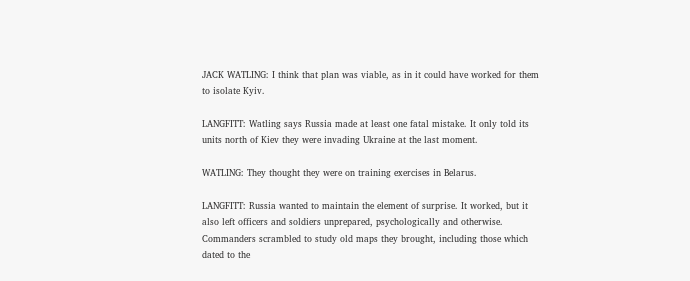JACK WATLING: I think that plan was viable, as in it could have worked for them to isolate Kyiv.

LANGFITT: Watling says Russia made at least one fatal mistake. It only told its units north of Kiev they were invading Ukraine at the last moment.

WATLING: They thought they were on training exercises in Belarus.

LANGFITT: Russia wanted to maintain the element of surprise. It worked, but it also left officers and soldiers unprepared, psychologically and otherwise. Commanders scrambled to study old maps they brought, including those which dated to the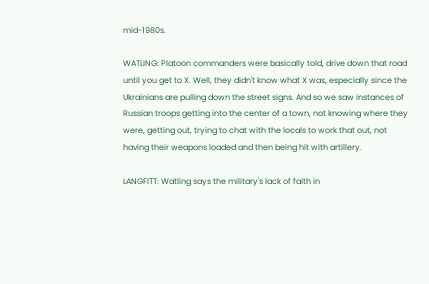mid-1980s.

WATLING: Platoon commanders were basically told, drive down that road until you get to X. Well, they didn't know what X was, especially since the Ukrainians are pulling down the street signs. And so we saw instances of Russian troops getting into the center of a town, not knowing where they were, getting out, trying to chat with the locals to work that out, not having their weapons loaded and then being hit with artillery.

LANGFITT: Watling says the military's lack of faith in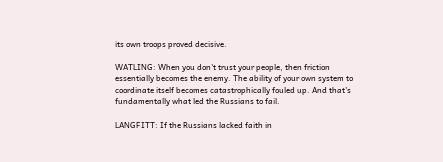its own troops proved decisive.

WATLING: When you don't trust your people, then friction essentially becomes the enemy. The ability of your own system to coordinate itself becomes catastrophically fouled up. And that's fundamentally what led the Russians to fail.

LANGFITT: If the Russians lacked faith in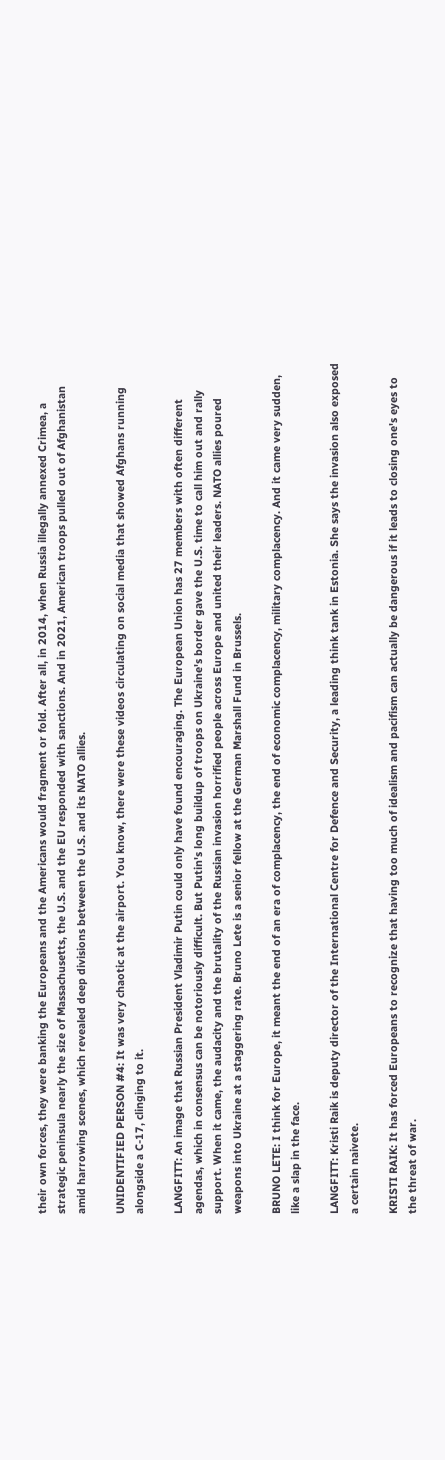their own forces, they were banking the Europeans and the Americans would fragment or fold. After all, in 2014, when Russia illegally annexed Crimea, a strategic peninsula nearly the size of Massachusetts, the U.S. and the EU responded with sanctions. And in 2021, American troops pulled out of Afghanistan amid harrowing scenes, which revealed deep divisions between the U.S. and its NATO allies.

UNIDENTIFIED PERSON #4: It was very chaotic at the airport. You know, there were these videos circulating on social media that showed Afghans running alongside a C-17, clinging to it.

LANGFITT: An image that Russian President Vladimir Putin could only have found encouraging. The European Union has 27 members with often different agendas, which in consensus can be notoriously difficult. But Putin's long buildup of troops on Ukraine's border gave the U.S. time to call him out and rally support. When it came, the audacity and the brutality of the Russian invasion horrified people across Europe and united their leaders. NATO allies poured weapons into Ukraine at a staggering rate. Bruno Lete is a senior fellow at the German Marshall Fund in Brussels.

BRUNO LETE: I think for Europe, it meant the end of an era of complacency, the end of economic complacency, military complacency. And it came very sudden, like a slap in the face.

LANGFITT: Kristi Raik is deputy director of the International Centre for Defence and Security, a leading think tank in Estonia. She says the invasion also exposed a certain naivete.

KRISTI RAIK: It has forced Europeans to recognize that having too much of idealism and pacifism can actually be dangerous if it leads to closing one's eyes to the threat of war.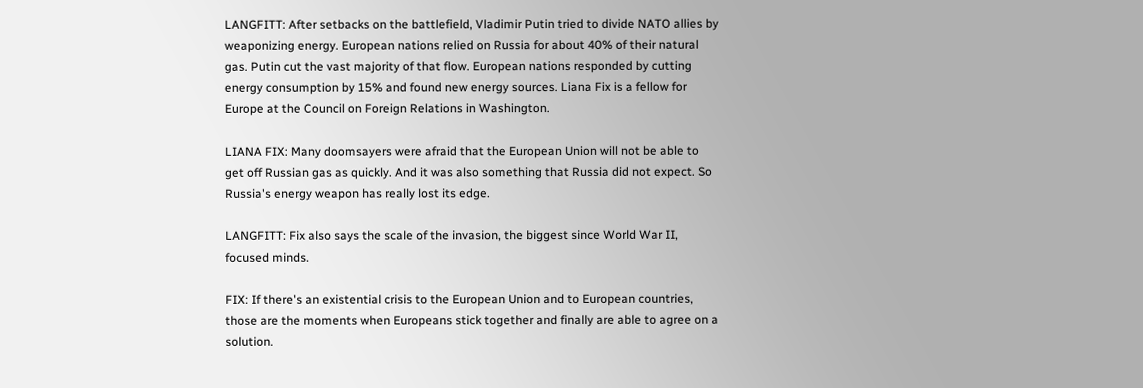LANGFITT: After setbacks on the battlefield, Vladimir Putin tried to divide NATO allies by weaponizing energy. European nations relied on Russia for about 40% of their natural gas. Putin cut the vast majority of that flow. European nations responded by cutting energy consumption by 15% and found new energy sources. Liana Fix is a fellow for Europe at the Council on Foreign Relations in Washington.

LIANA FIX: Many doomsayers were afraid that the European Union will not be able to get off Russian gas as quickly. And it was also something that Russia did not expect. So Russia's energy weapon has really lost its edge.

LANGFITT: Fix also says the scale of the invasion, the biggest since World War II, focused minds.

FIX: If there's an existential crisis to the European Union and to European countries, those are the moments when Europeans stick together and finally are able to agree on a solution.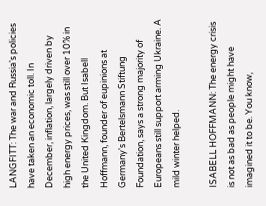LANGFITT: The war and Russia's policies have taken an economic toll. In December, inflation, largely driven by high energy prices, was still over 10% in the United Kingdom. But Isabell Hoffmann, founder of eupinions at Germany's Bertelsmann Stiftung Foundation, says a strong majority of Europeans still support arming Ukraine. A mild winter helped.

ISABELL HOFFMANN: The energy crisis is not as bad as people might have imagined it to be. You know,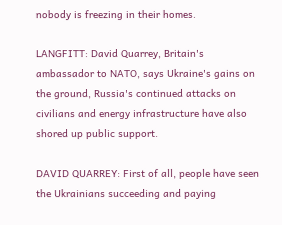nobody is freezing in their homes.

LANGFITT: David Quarrey, Britain's ambassador to NATO, says Ukraine's gains on the ground, Russia's continued attacks on civilians and energy infrastructure have also shored up public support.

DAVID QUARREY: First of all, people have seen the Ukrainians succeeding and paying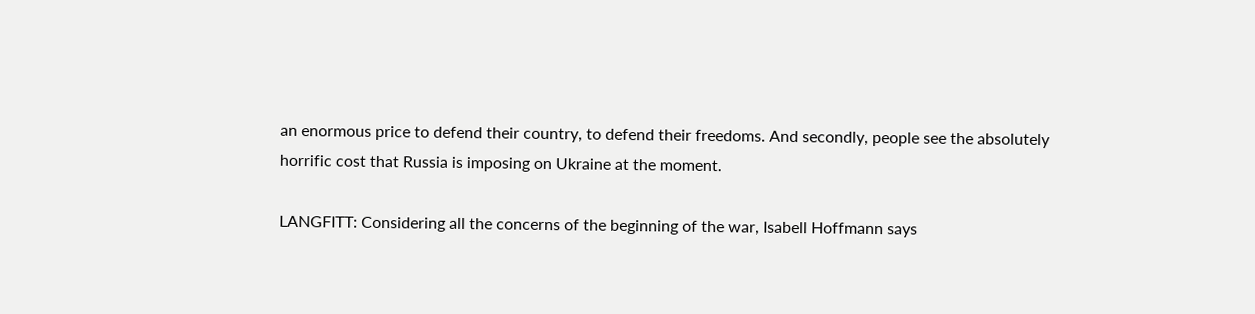an enormous price to defend their country, to defend their freedoms. And secondly, people see the absolutely horrific cost that Russia is imposing on Ukraine at the moment.

LANGFITT: Considering all the concerns of the beginning of the war, Isabell Hoffmann says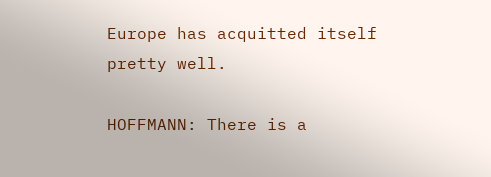Europe has acquitted itself pretty well.

HOFFMANN: There is a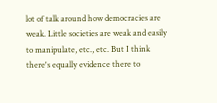lot of talk around how democracies are weak. Little societies are weak and easily to manipulate, etc., etc. But I think there's equally evidence there to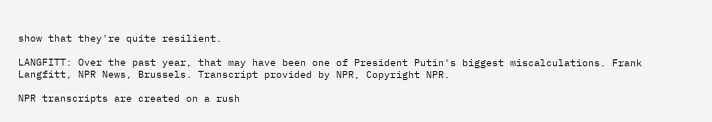show that they're quite resilient.

LANGFITT: Over the past year, that may have been one of President Putin's biggest miscalculations. Frank Langfitt, NPR News, Brussels. Transcript provided by NPR, Copyright NPR.

NPR transcripts are created on a rush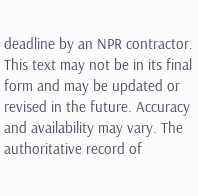deadline by an NPR contractor. This text may not be in its final form and may be updated or revised in the future. Accuracy and availability may vary. The authoritative record of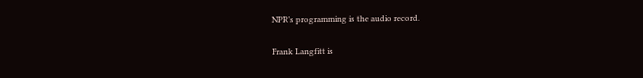NPR’s programming is the audio record.

Frank Langfitt is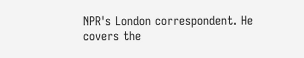NPR's London correspondent. He covers the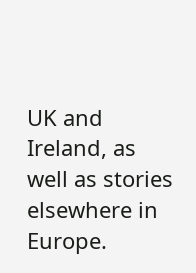UK and Ireland, as well as stories elsewhere in Europe.